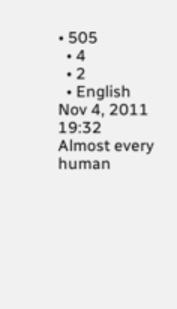• 505
  • 4
  • 2
  • English
Nov 4, 2011 19:32
Almost every human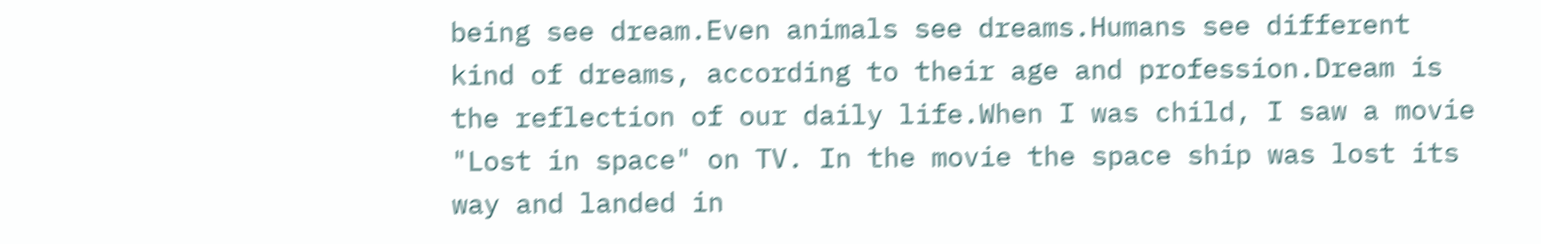being see dream.Even animals see dreams.Humans see different kind of dreams, according to their age and profession.Dream is the reflection of our daily life.When I was child, I saw a movie "Lost in space" on TV. In the movie the space ship was lost its way and landed in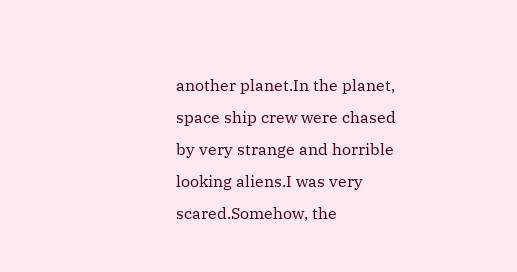another planet.In the planet, space ship crew were chased by very strange and horrible looking aliens.I was very scared.Somehow, the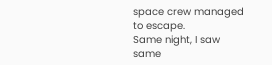space crew managed to escape.
Same night, I saw same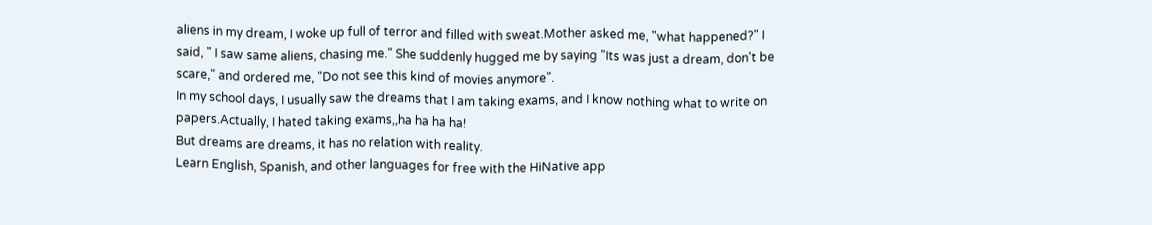aliens in my dream, I woke up full of terror and filled with sweat.Mother asked me, "what happened?" I said, " I saw same aliens, chasing me." She suddenly hugged me by saying "Its was just a dream, don't be scare," and ordered me, "Do not see this kind of movies anymore".
In my school days, I usually saw the dreams that I am taking exams, and I know nothing what to write on papers.Actually, I hated taking exams,,ha ha ha ha!
But dreams are dreams, it has no relation with reality.
Learn English, Spanish, and other languages for free with the HiNative app